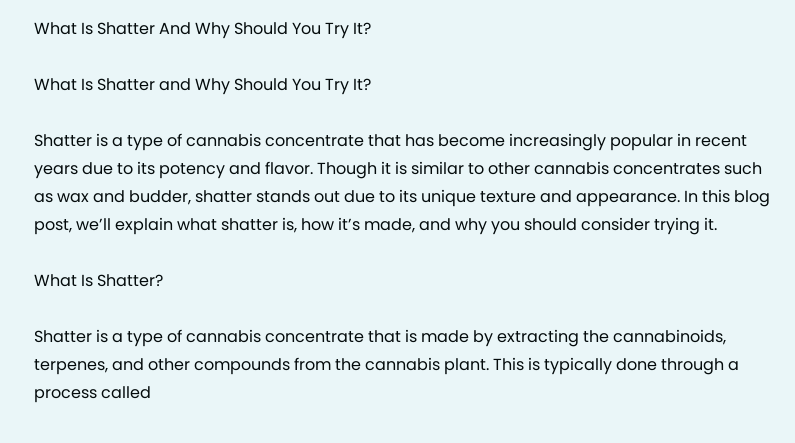What Is Shatter And Why Should You Try It?

What Is Shatter and Why Should You Try It?

Shatter is a type of cannabis concentrate that has become increasingly popular in recent years due to its potency and flavor. Though it is similar to other cannabis concentrates such as wax and budder, shatter stands out due to its unique texture and appearance. In this blog post, we’ll explain what shatter is, how it’s made, and why you should consider trying it.

What Is Shatter?

Shatter is a type of cannabis concentrate that is made by extracting the cannabinoids, terpenes, and other compounds from the cannabis plant. This is typically done through a process called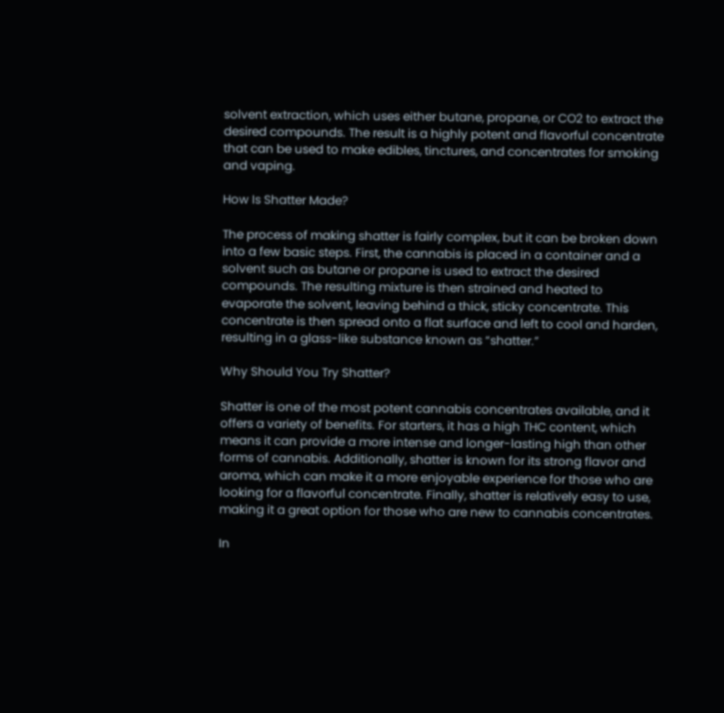solvent extraction, which uses either butane, propane, or CO2 to extract the desired compounds. The result is a highly potent and flavorful concentrate that can be used to make edibles, tinctures, and concentrates for smoking and vaping.

How Is Shatter Made?

The process of making shatter is fairly complex, but it can be broken down into a few basic steps. First, the cannabis is placed in a container and a solvent such as butane or propane is used to extract the desired compounds. The resulting mixture is then strained and heated to evaporate the solvent, leaving behind a thick, sticky concentrate. This concentrate is then spread onto a flat surface and left to cool and harden, resulting in a glass-like substance known as “shatter.”

Why Should You Try Shatter?

Shatter is one of the most potent cannabis concentrates available, and it offers a variety of benefits. For starters, it has a high THC content, which means it can provide a more intense and longer-lasting high than other forms of cannabis. Additionally, shatter is known for its strong flavor and aroma, which can make it a more enjoyable experience for those who are looking for a flavorful concentrate. Finally, shatter is relatively easy to use, making it a great option for those who are new to cannabis concentrates.

In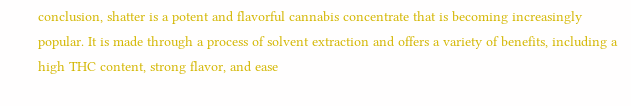conclusion, shatter is a potent and flavorful cannabis concentrate that is becoming increasingly popular. It is made through a process of solvent extraction and offers a variety of benefits, including a high THC content, strong flavor, and ease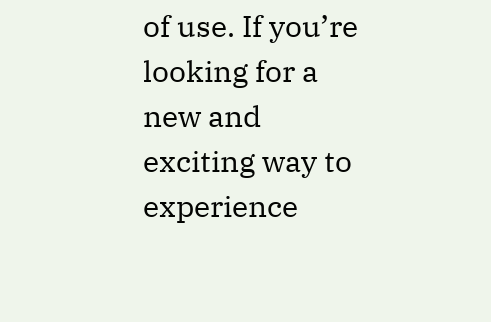of use. If you’re looking for a new and exciting way to experience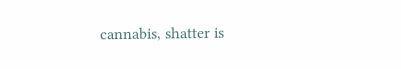cannabis, shatter is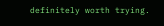definitely worth trying.